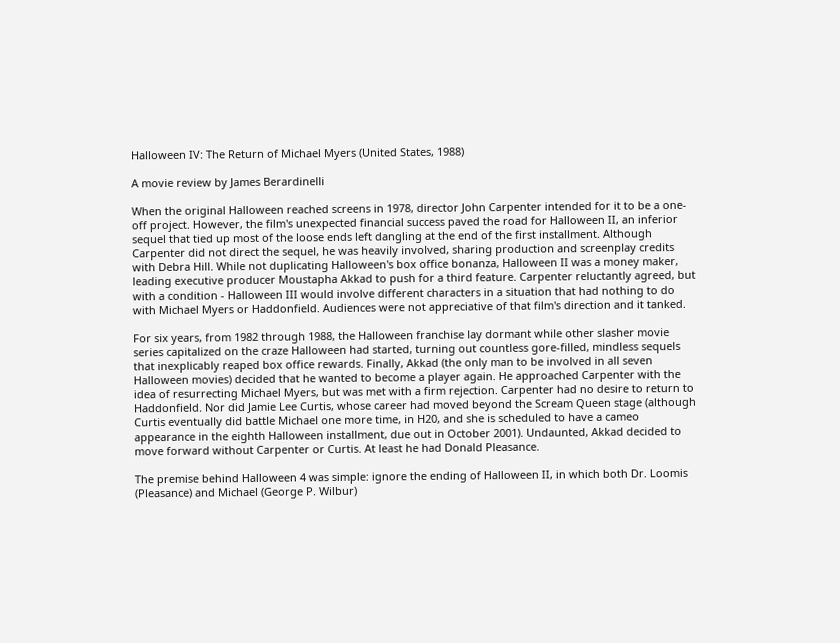Halloween IV: The Return of Michael Myers (United States, 1988)

A movie review by James Berardinelli

When the original Halloween reached screens in 1978, director John Carpenter intended for it to be a one-off project. However, the film's unexpected financial success paved the road for Halloween II, an inferior sequel that tied up most of the loose ends left dangling at the end of the first installment. Although Carpenter did not direct the sequel, he was heavily involved, sharing production and screenplay credits with Debra Hill. While not duplicating Halloween's box office bonanza, Halloween II was a money maker, leading executive producer Moustapha Akkad to push for a third feature. Carpenter reluctantly agreed, but with a condition - Halloween III would involve different characters in a situation that had nothing to do with Michael Myers or Haddonfield. Audiences were not appreciative of that film's direction and it tanked.

For six years, from 1982 through 1988, the Halloween franchise lay dormant while other slasher movie series capitalized on the craze Halloween had started, turning out countless gore-filled, mindless sequels that inexplicably reaped box office rewards. Finally, Akkad (the only man to be involved in all seven Halloween movies) decided that he wanted to become a player again. He approached Carpenter with the idea of resurrecting Michael Myers, but was met with a firm rejection. Carpenter had no desire to return to Haddonfield. Nor did Jamie Lee Curtis, whose career had moved beyond the Scream Queen stage (although Curtis eventually did battle Michael one more time, in H20, and she is scheduled to have a cameo appearance in the eighth Halloween installment, due out in October 2001). Undaunted, Akkad decided to move forward without Carpenter or Curtis. At least he had Donald Pleasance.

The premise behind Halloween 4 was simple: ignore the ending of Halloween II, in which both Dr. Loomis (Pleasance) and Michael (George P. Wilbur)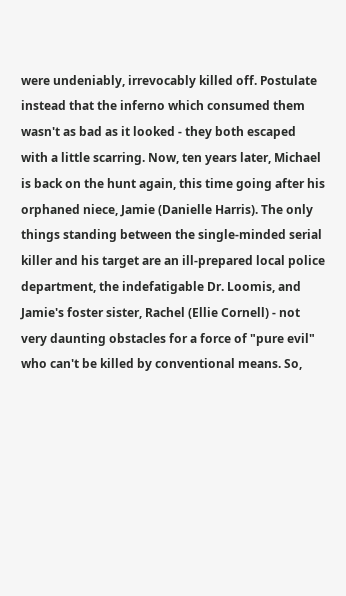were undeniably, irrevocably killed off. Postulate instead that the inferno which consumed them wasn't as bad as it looked - they both escaped with a little scarring. Now, ten years later, Michael is back on the hunt again, this time going after his orphaned niece, Jamie (Danielle Harris). The only things standing between the single-minded serial killer and his target are an ill-prepared local police department, the indefatigable Dr. Loomis, and Jamie's foster sister, Rachel (Ellie Cornell) - not very daunting obstacles for a force of "pure evil" who can't be killed by conventional means. So,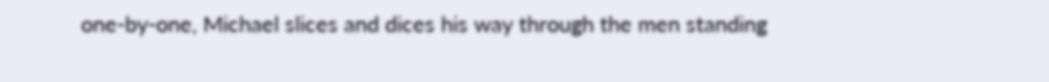one-by-one, Michael slices and dices his way through the men standing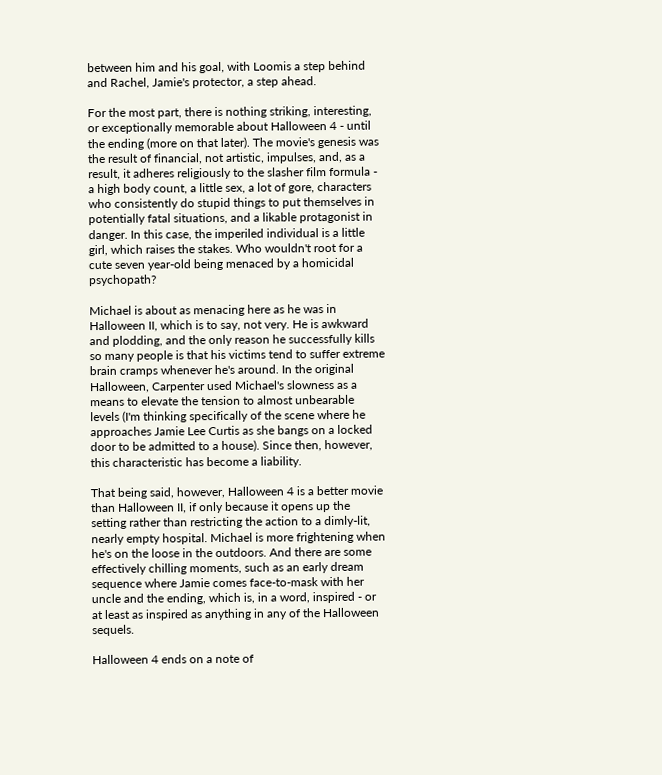between him and his goal, with Loomis a step behind and Rachel, Jamie's protector, a step ahead.

For the most part, there is nothing striking, interesting, or exceptionally memorable about Halloween 4 - until the ending (more on that later). The movie's genesis was the result of financial, not artistic, impulses, and, as a result, it adheres religiously to the slasher film formula - a high body count, a little sex, a lot of gore, characters who consistently do stupid things to put themselves in potentially fatal situations, and a likable protagonist in danger. In this case, the imperiled individual is a little girl, which raises the stakes. Who wouldn't root for a cute seven year-old being menaced by a homicidal psychopath?

Michael is about as menacing here as he was in Halloween II, which is to say, not very. He is awkward and plodding, and the only reason he successfully kills so many people is that his victims tend to suffer extreme brain cramps whenever he's around. In the original Halloween, Carpenter used Michael's slowness as a means to elevate the tension to almost unbearable levels (I'm thinking specifically of the scene where he approaches Jamie Lee Curtis as she bangs on a locked door to be admitted to a house). Since then, however, this characteristic has become a liability.

That being said, however, Halloween 4 is a better movie than Halloween II, if only because it opens up the setting rather than restricting the action to a dimly-lit, nearly empty hospital. Michael is more frightening when he's on the loose in the outdoors. And there are some effectively chilling moments, such as an early dream sequence where Jamie comes face-to-mask with her uncle and the ending, which is, in a word, inspired - or at least as inspired as anything in any of the Halloween sequels.

Halloween 4 ends on a note of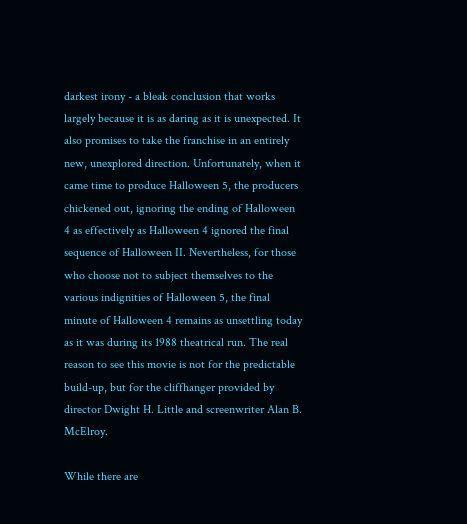darkest irony - a bleak conclusion that works largely because it is as daring as it is unexpected. It also promises to take the franchise in an entirely new, unexplored direction. Unfortunately, when it came time to produce Halloween 5, the producers chickened out, ignoring the ending of Halloween 4 as effectively as Halloween 4 ignored the final sequence of Halloween II. Nevertheless, for those who choose not to subject themselves to the various indignities of Halloween 5, the final minute of Halloween 4 remains as unsettling today as it was during its 1988 theatrical run. The real reason to see this movie is not for the predictable build-up, but for the cliffhanger provided by director Dwight H. Little and screenwriter Alan B. McElroy.

While there are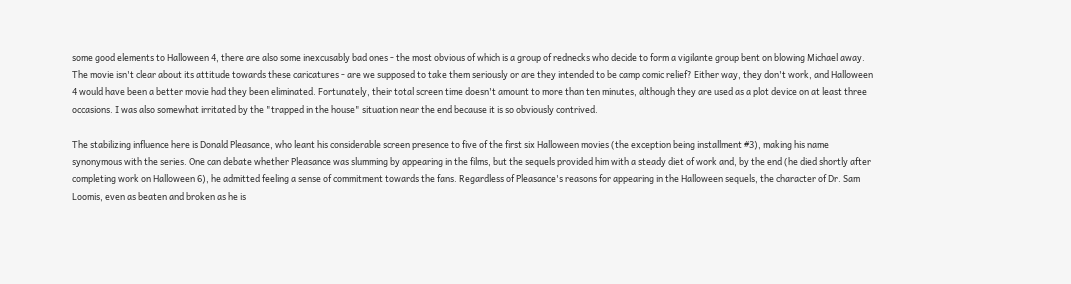some good elements to Halloween 4, there are also some inexcusably bad ones - the most obvious of which is a group of rednecks who decide to form a vigilante group bent on blowing Michael away. The movie isn't clear about its attitude towards these caricatures - are we supposed to take them seriously or are they intended to be camp comic relief? Either way, they don't work, and Halloween 4 would have been a better movie had they been eliminated. Fortunately, their total screen time doesn't amount to more than ten minutes, although they are used as a plot device on at least three occasions. I was also somewhat irritated by the "trapped in the house" situation near the end because it is so obviously contrived.

The stabilizing influence here is Donald Pleasance, who leant his considerable screen presence to five of the first six Halloween movies (the exception being installment #3), making his name synonymous with the series. One can debate whether Pleasance was slumming by appearing in the films, but the sequels provided him with a steady diet of work and, by the end (he died shortly after completing work on Halloween 6), he admitted feeling a sense of commitment towards the fans. Regardless of Pleasance's reasons for appearing in the Halloween sequels, the character of Dr. Sam Loomis, even as beaten and broken as he is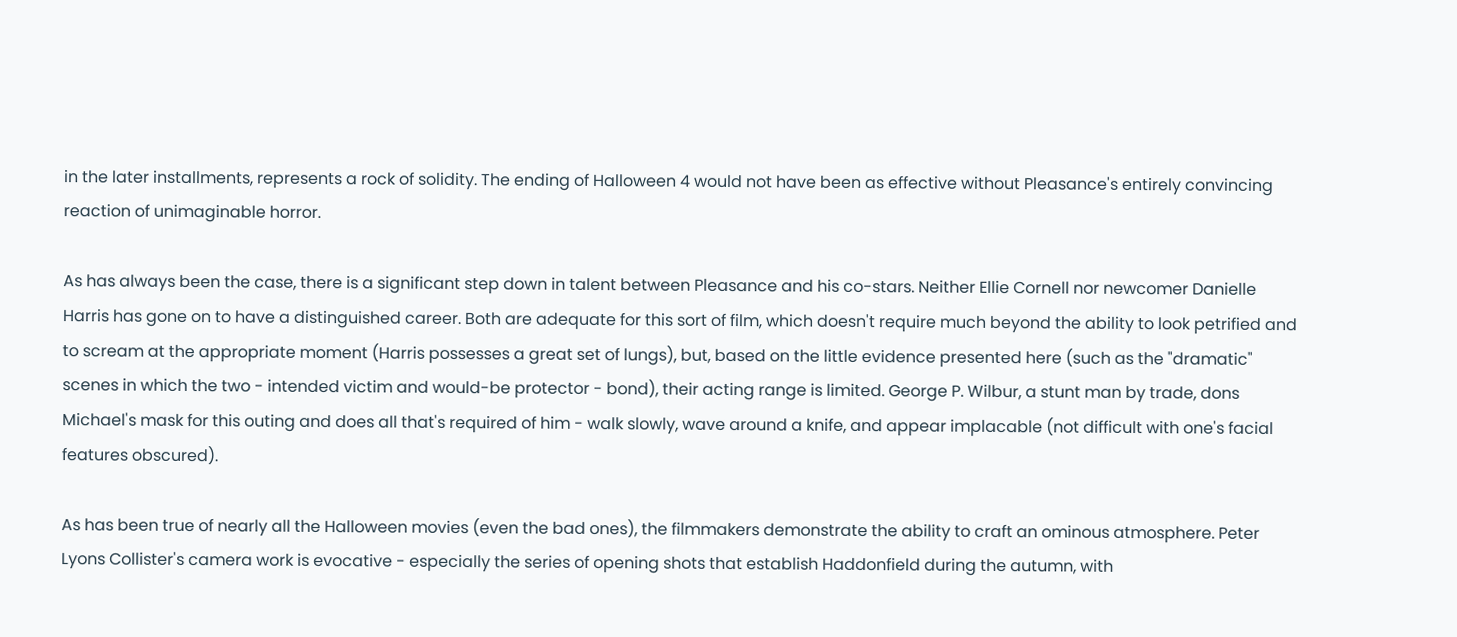in the later installments, represents a rock of solidity. The ending of Halloween 4 would not have been as effective without Pleasance's entirely convincing reaction of unimaginable horror.

As has always been the case, there is a significant step down in talent between Pleasance and his co-stars. Neither Ellie Cornell nor newcomer Danielle Harris has gone on to have a distinguished career. Both are adequate for this sort of film, which doesn't require much beyond the ability to look petrified and to scream at the appropriate moment (Harris possesses a great set of lungs), but, based on the little evidence presented here (such as the "dramatic" scenes in which the two - intended victim and would-be protector - bond), their acting range is limited. George P. Wilbur, a stunt man by trade, dons Michael's mask for this outing and does all that's required of him - walk slowly, wave around a knife, and appear implacable (not difficult with one's facial features obscured).

As has been true of nearly all the Halloween movies (even the bad ones), the filmmakers demonstrate the ability to craft an ominous atmosphere. Peter Lyons Collister's camera work is evocative - especially the series of opening shots that establish Haddonfield during the autumn, with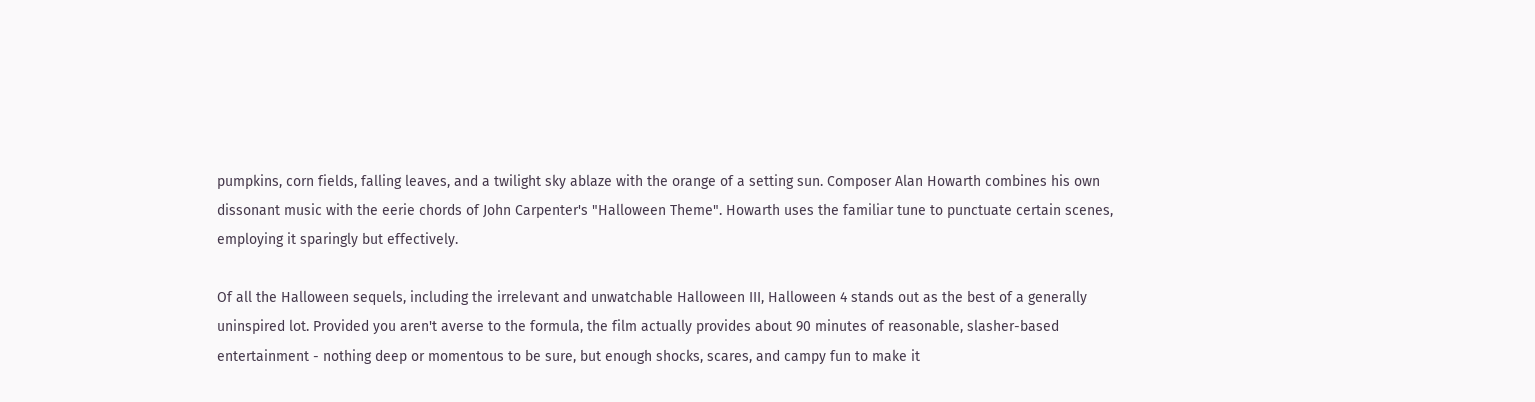pumpkins, corn fields, falling leaves, and a twilight sky ablaze with the orange of a setting sun. Composer Alan Howarth combines his own dissonant music with the eerie chords of John Carpenter's "Halloween Theme". Howarth uses the familiar tune to punctuate certain scenes, employing it sparingly but effectively.

Of all the Halloween sequels, including the irrelevant and unwatchable Halloween III, Halloween 4 stands out as the best of a generally uninspired lot. Provided you aren't averse to the formula, the film actually provides about 90 minutes of reasonable, slasher-based entertainment - nothing deep or momentous to be sure, but enough shocks, scares, and campy fun to make it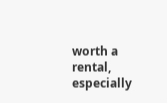worth a rental, especially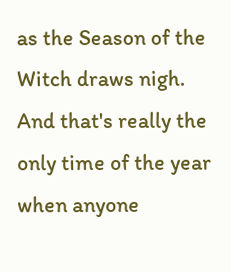as the Season of the Witch draws nigh. And that's really the only time of the year when anyone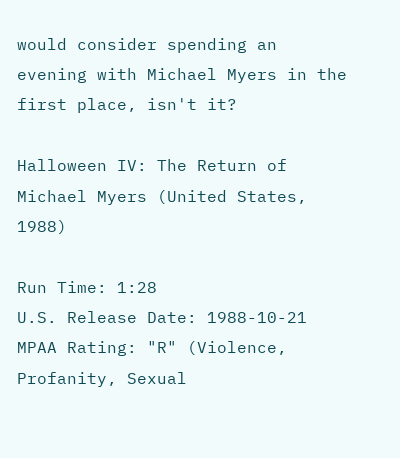would consider spending an evening with Michael Myers in the first place, isn't it?

Halloween IV: The Return of Michael Myers (United States, 1988)

Run Time: 1:28
U.S. Release Date: 1988-10-21
MPAA Rating: "R" (Violence, Profanity, Sexual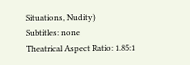Situations, Nudity)
Subtitles: none
Theatrical Aspect Ratio: 1.85:1